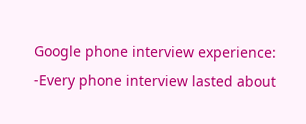Google phone interview experience:
-Every phone interview lasted about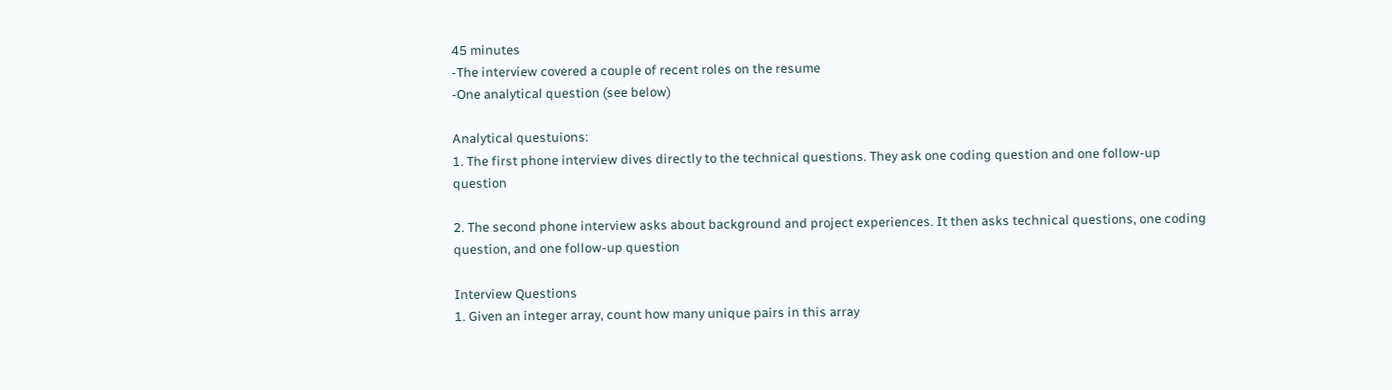45 minutes
-The interview covered a couple of recent roles on the resume
-One analytical question (see below)

Analytical questuions:
1. The first phone interview dives directly to the technical questions. They ask one coding question and one follow-up question

2. The second phone interview asks about background and project experiences. It then asks technical questions, one coding question, and one follow-up question

Interview Questions
1. Given an integer array, count how many unique pairs in this array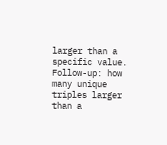larger than a specific value.
Follow-up: how many unique triples larger than a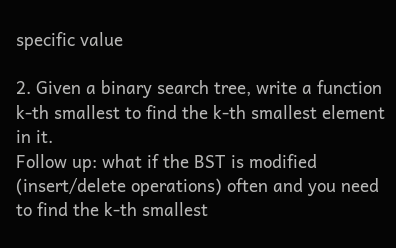specific value

2. Given a binary search tree, write a function k-th smallest to find the k-th smallest element in it.
Follow up: what if the BST is modified (insert/delete operations) often and you need to find the k-th smallest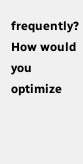frequently? How would you optimize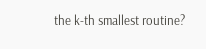the k-th smallest routine?